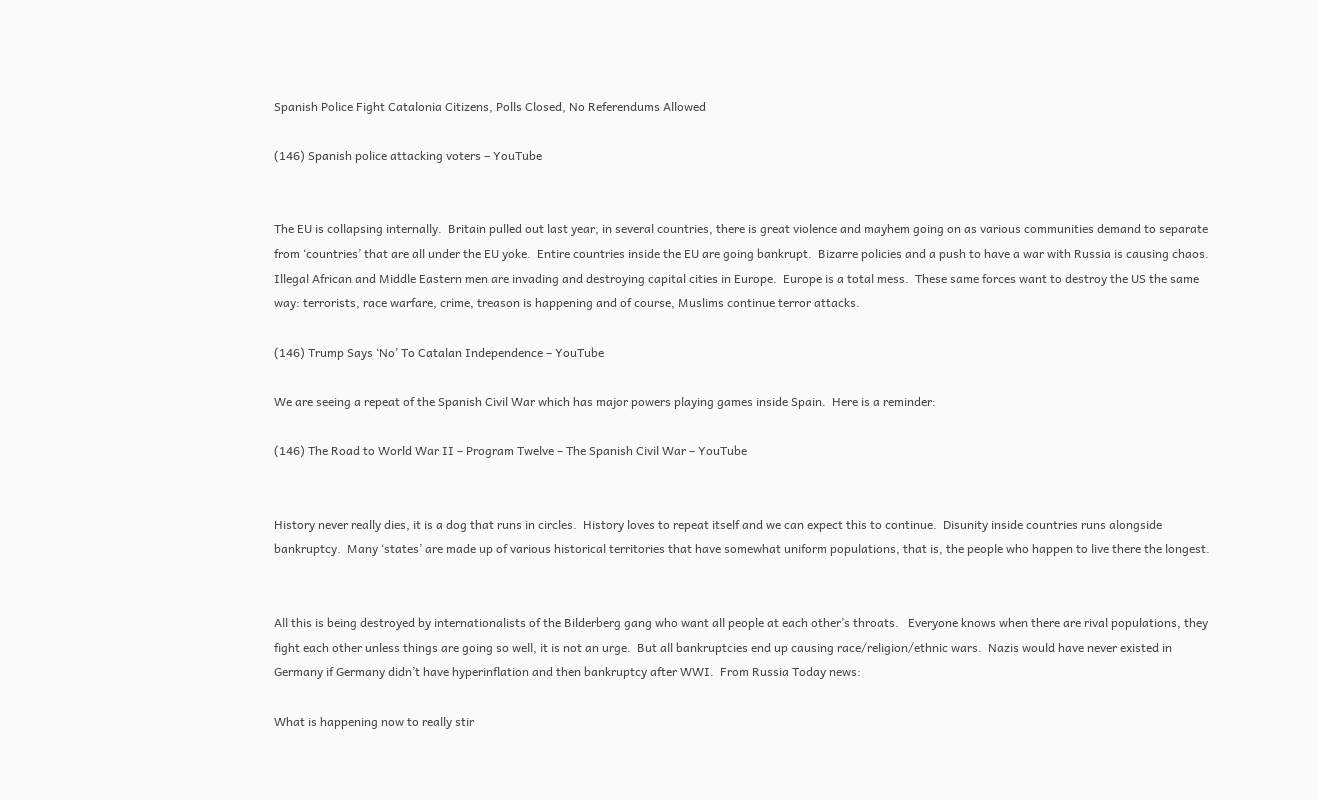Spanish Police Fight Catalonia Citizens, Polls Closed, No Referendums Allowed

(146) Spanish police attacking voters – YouTube


The EU is collapsing internally.  Britain pulled out last year, in several countries, there is great violence and mayhem going on as various communities demand to separate from ‘countries’ that are all under the EU yoke.  Entire countries inside the EU are going bankrupt.  Bizarre policies and a push to have a war with Russia is causing chaos.  Illegal African and Middle Eastern men are invading and destroying capital cities in Europe.  Europe is a total mess.  These same forces want to destroy the US the same way: terrorists, race warfare, crime, treason is happening and of course, Muslims continue terror attacks.

(146) Trump Says ‘No’ To Catalan Independence – YouTube

We are seeing a repeat of the Spanish Civil War which has major powers playing games inside Spain.  Here is a reminder:

(146) The Road to World War II – Program Twelve – The Spanish Civil War – YouTube


History never really dies, it is a dog that runs in circles.  History loves to repeat itself and we can expect this to continue.  Disunity inside countries runs alongside bankruptcy.  Many ‘states’ are made up of various historical territories that have somewhat uniform populations, that is, the people who happen to live there the longest.


All this is being destroyed by internationalists of the Bilderberg gang who want all people at each other’s throats.   Everyone knows when there are rival populations, they fight each other unless things are going so well, it is not an urge.  But all bankruptcies end up causing race/religion/ethnic wars.  Nazis would have never existed in Germany if Germany didn’t have hyperinflation and then bankruptcy after WWI.  From Russia Today news:

What is happening now to really stir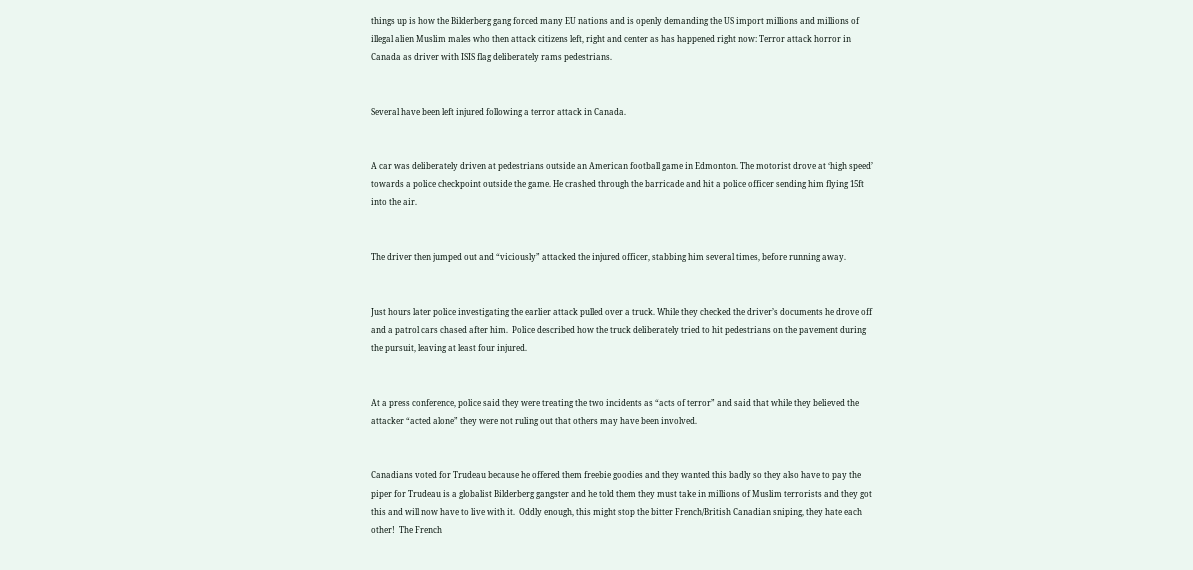things up is how the Bilderberg gang forced many EU nations and is openly demanding the US import millions and millions of illegal alien Muslim males who then attack citizens left, right and center as has happened right now: Terror attack horror in Canada as driver with ISIS flag deliberately rams pedestrians.


Several have been left injured following a terror attack in Canada.


A car was deliberately driven at pedestrians outside an American football game in Edmonton. The motorist drove at ‘high speed’ towards a police checkpoint outside the game. He crashed through the barricade and hit a police officer sending him flying 15ft into the air.


The driver then jumped out and “viciously” attacked the injured officer, stabbing him several times, before running away.


Just hours later police investigating the earlier attack pulled over a truck. While they checked the driver’s documents he drove off and a patrol cars chased after him.  Police described how the truck deliberately tried to hit pedestrians on the pavement during the pursuit, leaving at least four injured.


At a press conference, police said they were treating the two incidents as “acts of terror” and said that while they believed the attacker “acted alone” they were not ruling out that others may have been involved.


Canadians voted for Trudeau because he offered them freebie goodies and they wanted this badly so they also have to pay the piper for Trudeau is a globalist Bilderberg gangster and he told them they must take in millions of Muslim terrorists and they got this and will now have to live with it.  Oddly enough, this might stop the bitter French/British Canadian sniping, they hate each other!  The French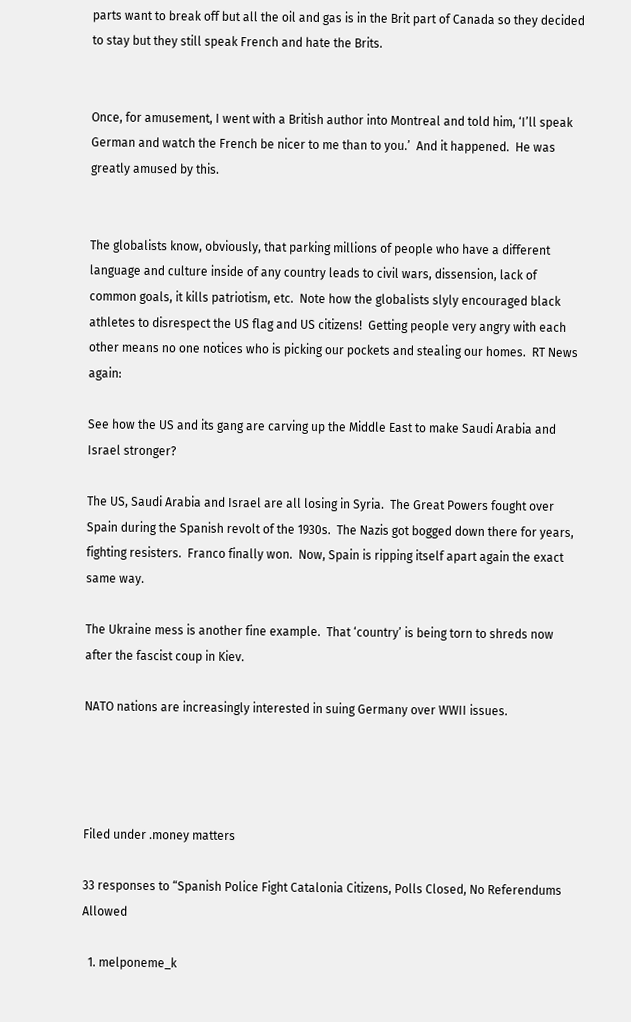parts want to break off but all the oil and gas is in the Brit part of Canada so they decided to stay but they still speak French and hate the Brits.


Once, for amusement, I went with a British author into Montreal and told him, ‘I’ll speak German and watch the French be nicer to me than to you.’  And it happened.  He was greatly amused by this.


The globalists know, obviously, that parking millions of people who have a different language and culture inside of any country leads to civil wars, dissension, lack of common goals, it kills patriotism, etc.  Note how the globalists slyly encouraged black athletes to disrespect the US flag and US citizens!  Getting people very angry with each other means no one notices who is picking our pockets and stealing our homes.  RT News again:

See how the US and its gang are carving up the Middle East to make Saudi Arabia and Israel stronger?

The US, Saudi Arabia and Israel are all losing in Syria.  The Great Powers fought over Spain during the Spanish revolt of the 1930s.  The Nazis got bogged down there for years, fighting resisters.  Franco finally won.  Now, Spain is ripping itself apart again the exact same way.

The Ukraine mess is another fine example.  That ‘country’ is being torn to shreds now after the fascist coup in Kiev.

NATO nations are increasingly interested in suing Germany over WWII issues.




Filed under .money matters

33 responses to “Spanish Police Fight Catalonia Citizens, Polls Closed, No Referendums Allowed

  1. melponeme_k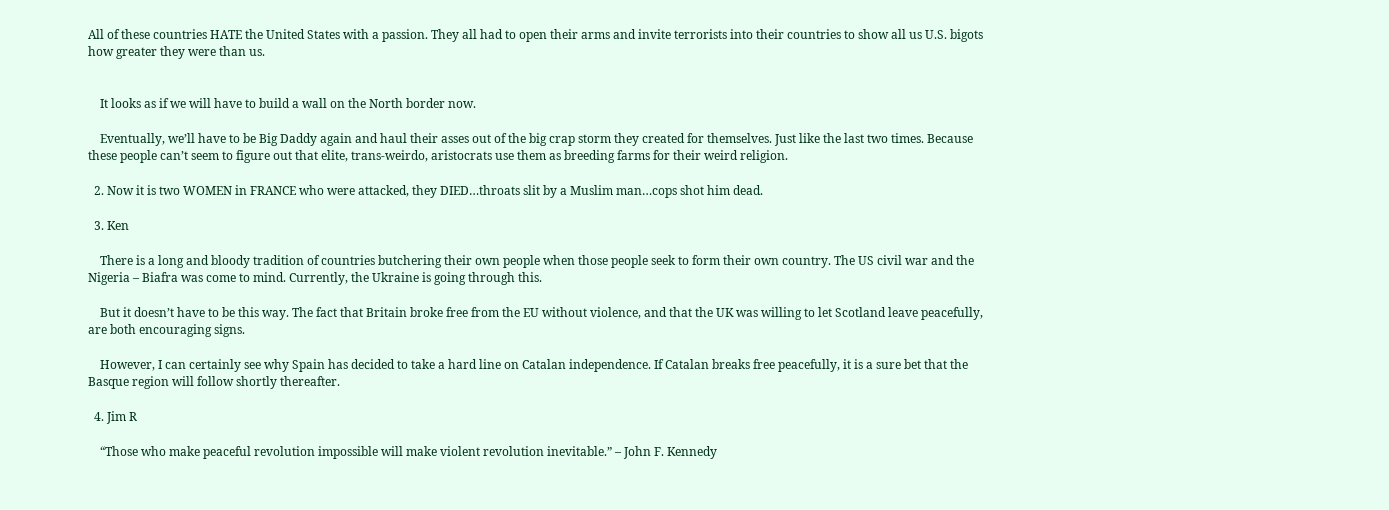All of these countries HATE the United States with a passion. They all had to open their arms and invite terrorists into their countries to show all us U.S. bigots how greater they were than us.


    It looks as if we will have to build a wall on the North border now.

    Eventually, we’ll have to be Big Daddy again and haul their asses out of the big crap storm they created for themselves. Just like the last two times. Because these people can’t seem to figure out that elite, trans-weirdo, aristocrats use them as breeding farms for their weird religion.

  2. Now it is two WOMEN in FRANCE who were attacked, they DIED…throats slit by a Muslim man…cops shot him dead.

  3. Ken

    There is a long and bloody tradition of countries butchering their own people when those people seek to form their own country. The US civil war and the Nigeria – Biafra was come to mind. Currently, the Ukraine is going through this.

    But it doesn’t have to be this way. The fact that Britain broke free from the EU without violence, and that the UK was willing to let Scotland leave peacefully, are both encouraging signs.

    However, I can certainly see why Spain has decided to take a hard line on Catalan independence. If Catalan breaks free peacefully, it is a sure bet that the Basque region will follow shortly thereafter.

  4. Jim R

    “Those who make peaceful revolution impossible will make violent revolution inevitable.” – John F. Kennedy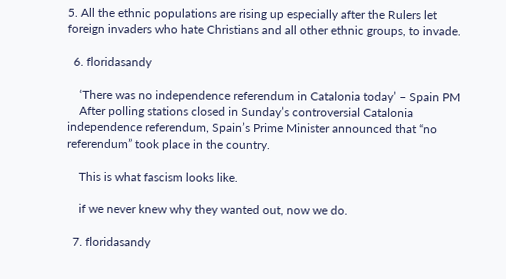5. All the ethnic populations are rising up especially after the Rulers let foreign invaders who hate Christians and all other ethnic groups, to invade.

  6. floridasandy

    ‘There was no independence referendum in Catalonia today’ – Spain PM
    After polling stations closed in Sunday’s controversial Catalonia independence referendum, Spain’s Prime Minister announced that “no referendum” took place in the country.

    This is what fascism looks like.

    if we never knew why they wanted out, now we do.

  7. floridasandy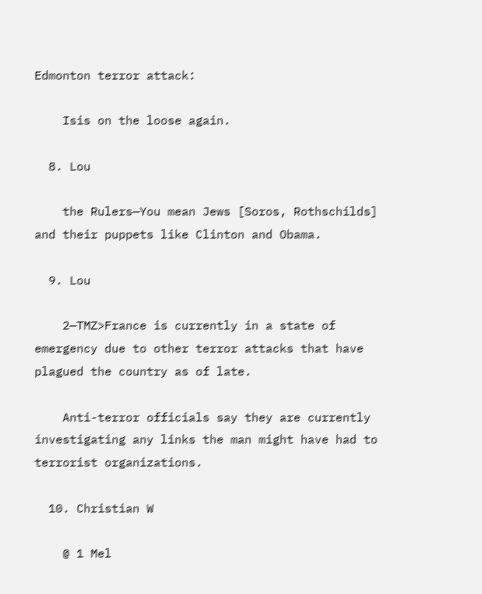Edmonton terror attack:

    Isis on the loose again.

  8. Lou

    the Rulers—You mean Jews [Soros, Rothschilds] and their puppets like Clinton and Obama.

  9. Lou

    2—TMZ>France is currently in a state of emergency due to other terror attacks that have plagued the country as of late.

    Anti-terror officials say they are currently investigating any links the man might have had to terrorist organizations.

  10. Christian W

    @ 1 Mel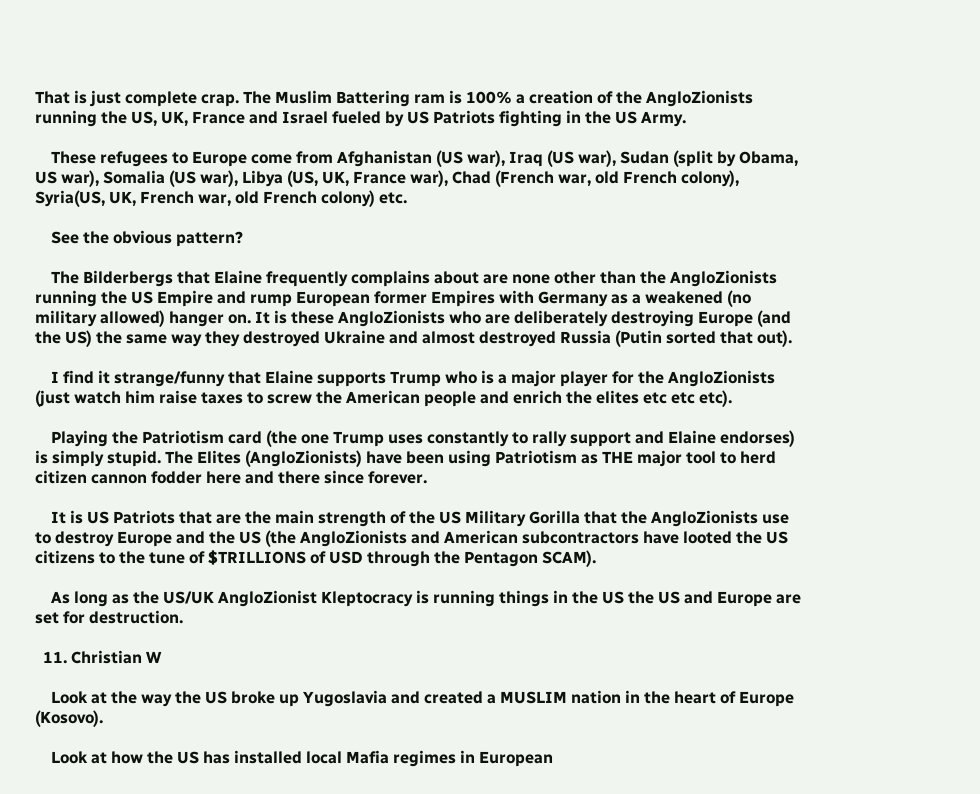That is just complete crap. The Muslim Battering ram is 100% a creation of the AngloZionists running the US, UK, France and Israel fueled by US Patriots fighting in the US Army.

    These refugees to Europe come from Afghanistan (US war), Iraq (US war), Sudan (split by Obama, US war), Somalia (US war), Libya (US, UK, France war), Chad (French war, old French colony), Syria(US, UK, French war, old French colony) etc.

    See the obvious pattern?

    The Bilderbergs that Elaine frequently complains about are none other than the AngloZionists running the US Empire and rump European former Empires with Germany as a weakened (no military allowed) hanger on. It is these AngloZionists who are deliberately destroying Europe (and the US) the same way they destroyed Ukraine and almost destroyed Russia (Putin sorted that out).

    I find it strange/funny that Elaine supports Trump who is a major player for the AngloZionists (just watch him raise taxes to screw the American people and enrich the elites etc etc etc).

    Playing the Patriotism card (the one Trump uses constantly to rally support and Elaine endorses) is simply stupid. The Elites (AngloZionists) have been using Patriotism as THE major tool to herd citizen cannon fodder here and there since forever.

    It is US Patriots that are the main strength of the US Military Gorilla that the AngloZionists use to destroy Europe and the US (the AngloZionists and American subcontractors have looted the US citizens to the tune of $TRILLIONS of USD through the Pentagon SCAM).

    As long as the US/UK AngloZionist Kleptocracy is running things in the US the US and Europe are set for destruction.

  11. Christian W

    Look at the way the US broke up Yugoslavia and created a MUSLIM nation in the heart of Europe (Kosovo).

    Look at how the US has installed local Mafia regimes in European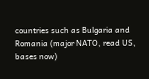countries such as Bulgaria and Romania (major NATO, read US, bases now)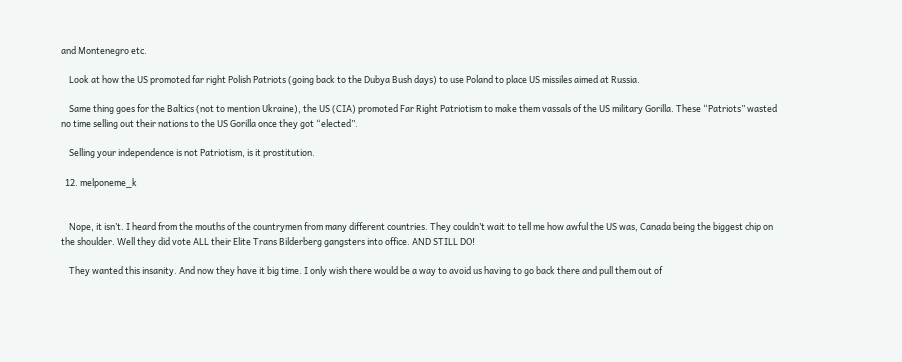and Montenegro etc.

    Look at how the US promoted far right Polish Patriots (going back to the Dubya Bush days) to use Poland to place US missiles aimed at Russia.

    Same thing goes for the Baltics (not to mention Ukraine), the US (CIA) promoted Far Right Patriotism to make them vassals of the US military Gorilla. These “Patriots” wasted no time selling out their nations to the US Gorilla once they got “elected”.

    Selling your independence is not Patriotism, is it prostitution.

  12. melponeme_k


    Nope, it isn’t. I heard from the mouths of the countrymen from many different countries. They couldn’t wait to tell me how awful the US was, Canada being the biggest chip on the shoulder. Well they did vote ALL their Elite Trans Bilderberg gangsters into office. AND STILL DO!

    They wanted this insanity. And now they have it big time. I only wish there would be a way to avoid us having to go back there and pull them out of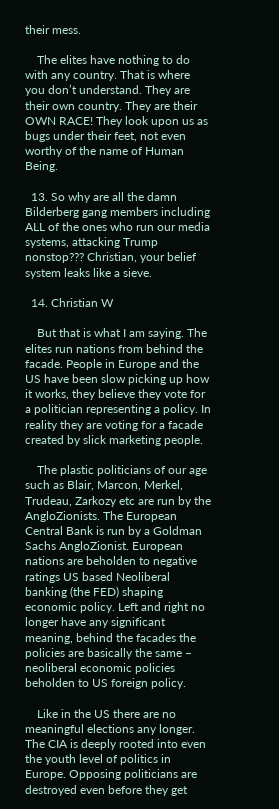their mess.

    The elites have nothing to do with any country. That is where you don’t understand. They are their own country. They are their OWN RACE! They look upon us as bugs under their feet, not even worthy of the name of Human Being.

  13. So why are all the damn Bilderberg gang members including ALL of the ones who run our media systems, attacking Trump nonstop??? Christian, your belief system leaks like a sieve.

  14. Christian W

    But that is what I am saying. The elites run nations from behind the facade. People in Europe and the US have been slow picking up how it works, they believe they vote for a politician representing a policy. In reality they are voting for a facade created by slick marketing people.

    The plastic politicians of our age such as Blair, Marcon, Merkel, Trudeau, Zarkozy etc are run by the AngloZionists. The European Central Bank is run by a Goldman Sachs AngloZionist. European nations are beholden to negative ratings US based Neoliberal banking (the FED) shaping economic policy. Left and right no longer have any significant meaning, behind the facades the policies are basically the same – neoliberal economic policies beholden to US foreign policy.

    Like in the US there are no meaningful elections any longer. The CIA is deeply rooted into even the youth level of politics in Europe. Opposing politicians are destroyed even before they get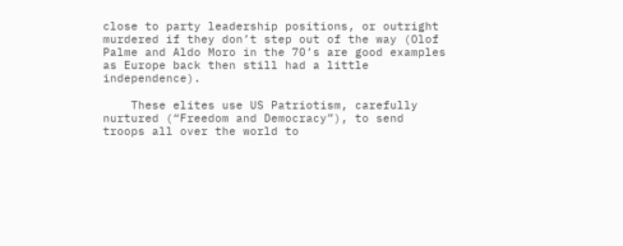close to party leadership positions, or outright murdered if they don’t step out of the way (Olof Palme and Aldo Moro in the 70’s are good examples as Europe back then still had a little independence).

    These elites use US Patriotism, carefully nurtured (“Freedom and Democracy”), to send troops all over the world to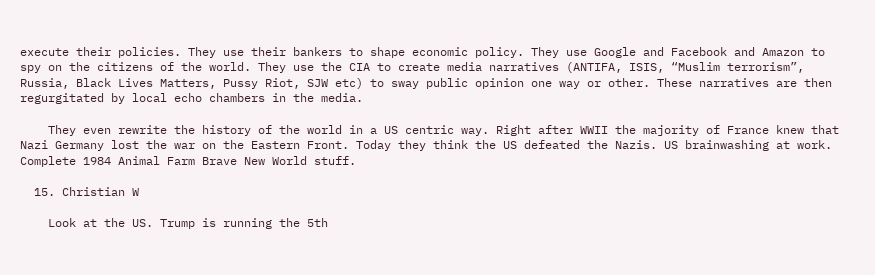execute their policies. They use their bankers to shape economic policy. They use Google and Facebook and Amazon to spy on the citizens of the world. They use the CIA to create media narratives (ANTIFA, ISIS, “Muslim terrorism”, Russia, Black Lives Matters, Pussy Riot, SJW etc) to sway public opinion one way or other. These narratives are then regurgitated by local echo chambers in the media.

    They even rewrite the history of the world in a US centric way. Right after WWII the majority of France knew that Nazi Germany lost the war on the Eastern Front. Today they think the US defeated the Nazis. US brainwashing at work. Complete 1984 Animal Farm Brave New World stuff.

  15. Christian W

    Look at the US. Trump is running the 5th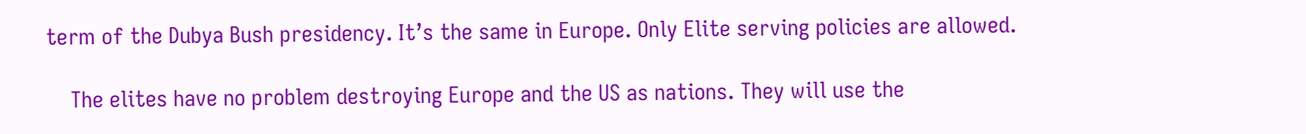term of the Dubya Bush presidency. It’s the same in Europe. Only Elite serving policies are allowed.

    The elites have no problem destroying Europe and the US as nations. They will use the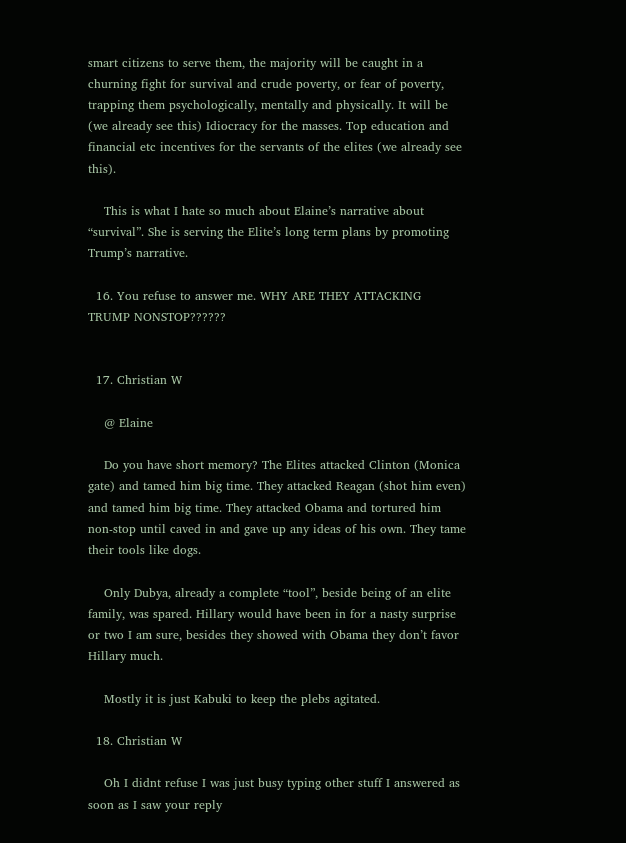smart citizens to serve them, the majority will be caught in a churning fight for survival and crude poverty, or fear of poverty, trapping them psychologically, mentally and physically. It will be (we already see this) Idiocracy for the masses. Top education and financial etc incentives for the servants of the elites (we already see this).

    This is what I hate so much about Elaine’s narrative about “survival”. She is serving the Elite’s long term plans by promoting Trump’s narrative.

  16. You refuse to answer me. WHY ARE THEY ATTACKING TRUMP NONSTOP??????


  17. Christian W

    @ Elaine

    Do you have short memory? The Elites attacked Clinton (Monica gate) and tamed him big time. They attacked Reagan (shot him even) and tamed him big time. They attacked Obama and tortured him non-stop until caved in and gave up any ideas of his own. They tame their tools like dogs.

    Only Dubya, already a complete “tool”, beside being of an elite family, was spared. Hillary would have been in for a nasty surprise or two I am sure, besides they showed with Obama they don’t favor Hillary much.

    Mostly it is just Kabuki to keep the plebs agitated.

  18. Christian W

    Oh I didnt refuse I was just busy typing other stuff I answered as soon as I saw your reply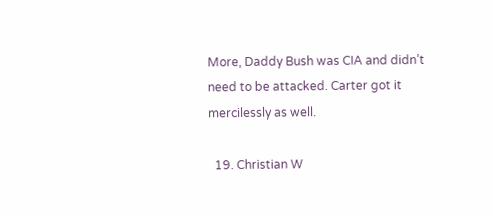More, Daddy Bush was CIA and didn’t need to be attacked. Carter got it mercilessly as well.

  19. Christian W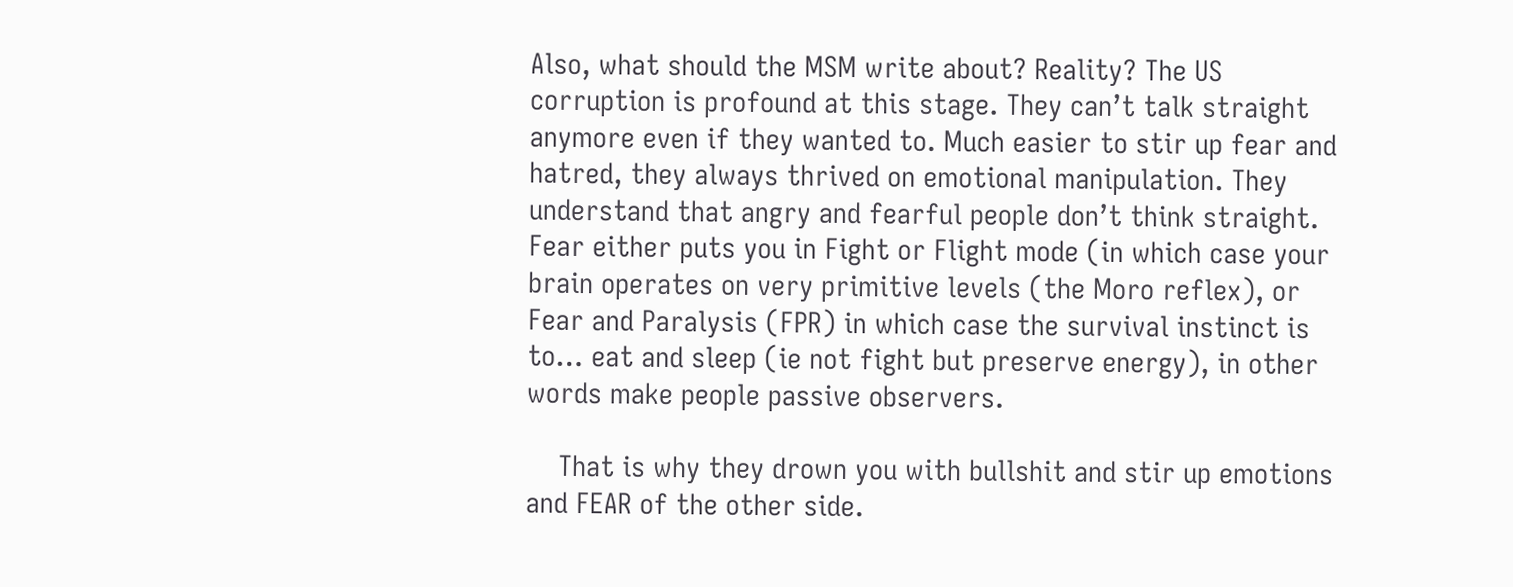Also, what should the MSM write about? Reality? The US corruption is profound at this stage. They can’t talk straight anymore even if they wanted to. Much easier to stir up fear and hatred, they always thrived on emotional manipulation. They understand that angry and fearful people don’t think straight. Fear either puts you in Fight or Flight mode (in which case your brain operates on very primitive levels (the Moro reflex), or Fear and Paralysis (FPR) in which case the survival instinct is to… eat and sleep (ie not fight but preserve energy), in other words make people passive observers.

    That is why they drown you with bullshit and stir up emotions and FEAR of the other side.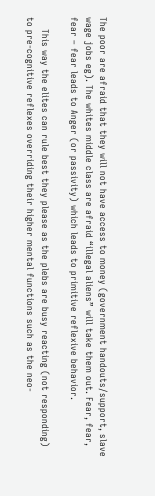The poor are afraid that they will not have access to money (government handouts/support, slave wage jobs eg). The whites middle class are afraid “illegal aliens” will take them out. Fear, fear, fear – fear leads to Anger (or passivity) which leads to primitive reflexive behavior.

    This way the elites can rule best they please as the plebs are busy reacting (not responding) to pre-cognitive reflexes overriding their higher mental functions such as the neo-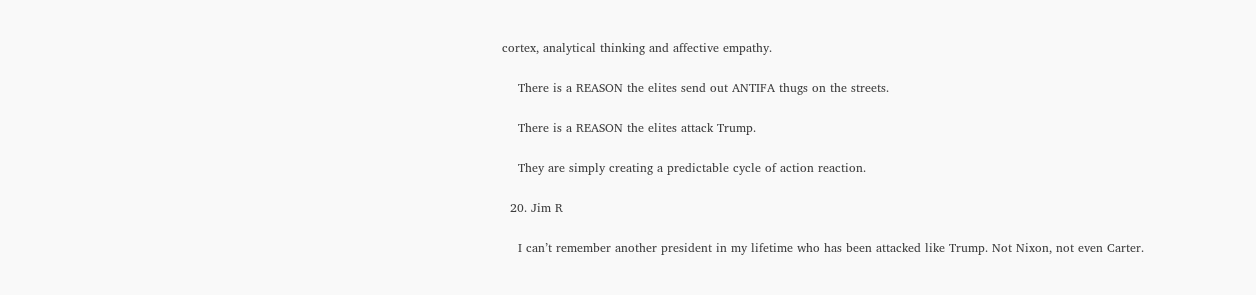cortex, analytical thinking and affective empathy.

    There is a REASON the elites send out ANTIFA thugs on the streets.

    There is a REASON the elites attack Trump.

    They are simply creating a predictable cycle of action reaction.

  20. Jim R

    I can’t remember another president in my lifetime who has been attacked like Trump. Not Nixon, not even Carter.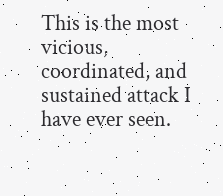This is the most vicious, coordinated, and sustained attack I have ever seen.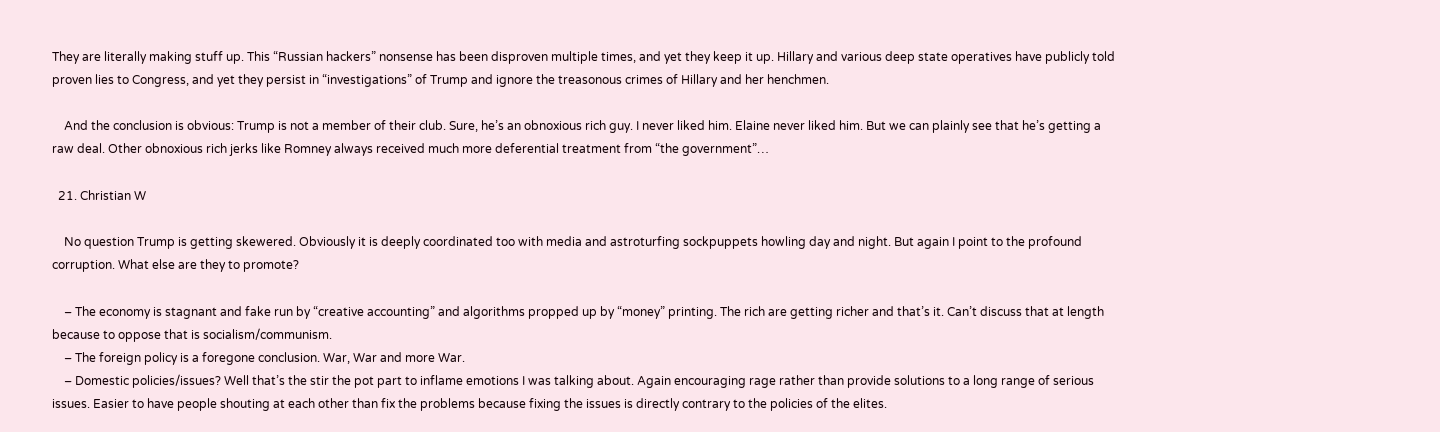They are literally making stuff up. This “Russian hackers” nonsense has been disproven multiple times, and yet they keep it up. Hillary and various deep state operatives have publicly told proven lies to Congress, and yet they persist in “investigations” of Trump and ignore the treasonous crimes of Hillary and her henchmen.

    And the conclusion is obvious: Trump is not a member of their club. Sure, he’s an obnoxious rich guy. I never liked him. Elaine never liked him. But we can plainly see that he’s getting a raw deal. Other obnoxious rich jerks like Romney always received much more deferential treatment from “the government”…

  21. Christian W

    No question Trump is getting skewered. Obviously it is deeply coordinated too with media and astroturfing sockpuppets howling day and night. But again I point to the profound corruption. What else are they to promote?

    – The economy is stagnant and fake run by “creative accounting” and algorithms propped up by “money” printing. The rich are getting richer and that’s it. Can’t discuss that at length because to oppose that is socialism/communism.
    – The foreign policy is a foregone conclusion. War, War and more War.
    – Domestic policies/issues? Well that’s the stir the pot part to inflame emotions I was talking about. Again encouraging rage rather than provide solutions to a long range of serious issues. Easier to have people shouting at each other than fix the problems because fixing the issues is directly contrary to the policies of the elites.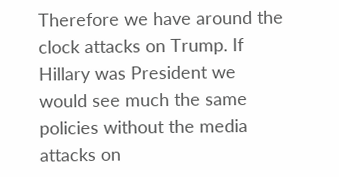Therefore we have around the clock attacks on Trump. If Hillary was President we would see much the same policies without the media attacks on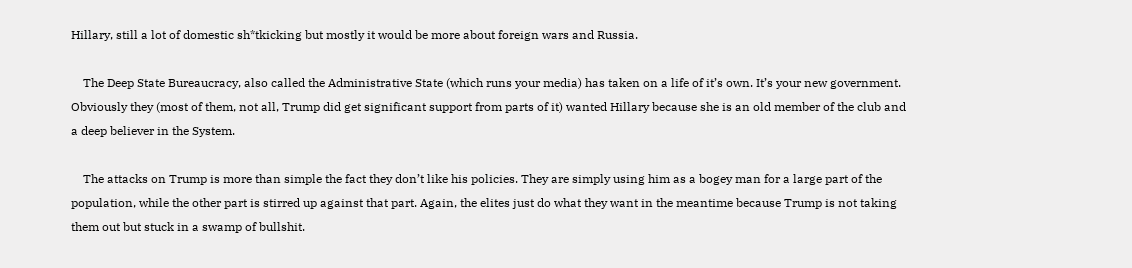Hillary, still a lot of domestic sh*tkicking but mostly it would be more about foreign wars and Russia.

    The Deep State Bureaucracy, also called the Administrative State (which runs your media) has taken on a life of it’s own. It’s your new government. Obviously they (most of them, not all, Trump did get significant support from parts of it) wanted Hillary because she is an old member of the club and a deep believer in the System.

    The attacks on Trump is more than simple the fact they don’t like his policies. They are simply using him as a bogey man for a large part of the population, while the other part is stirred up against that part. Again, the elites just do what they want in the meantime because Trump is not taking them out but stuck in a swamp of bullshit.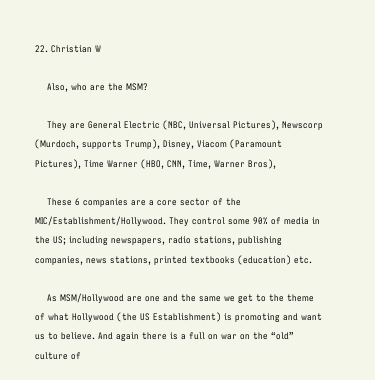22. Christian W

    Also, who are the MSM?

    They are General Electric (NBC, Universal Pictures), Newscorp (Murdoch, supports Trump), Disney, Viacom (Paramount Pictures), Time Warner (HBO, CNN, Time, Warner Bros),

    These 6 companies are a core sector of the MIC/Establishment/Hollywood. They control some 90% of media in the US; including newspapers, radio stations, publishing companies, news stations, printed textbooks (education) etc.

    As MSM/Hollywood are one and the same we get to the theme of what Hollywood (the US Establishment) is promoting and want us to believe. And again there is a full on war on the “old” culture of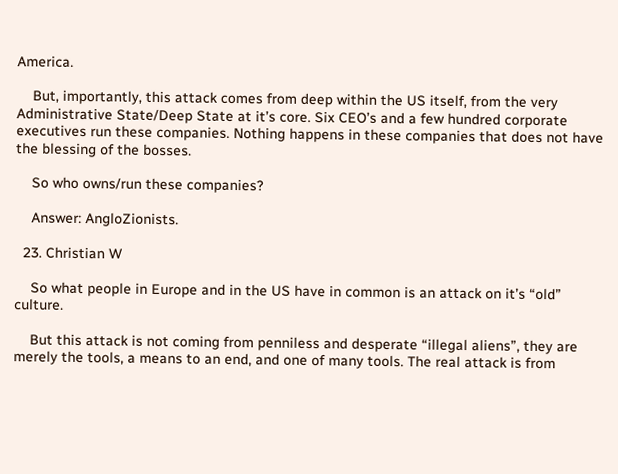America.

    But, importantly, this attack comes from deep within the US itself, from the very Administrative State/Deep State at it’s core. Six CEO’s and a few hundred corporate executives run these companies. Nothing happens in these companies that does not have the blessing of the bosses.

    So who owns/run these companies?

    Answer: AngloZionists.

  23. Christian W

    So what people in Europe and in the US have in common is an attack on it’s “old” culture.

    But this attack is not coming from penniless and desperate “illegal aliens”, they are merely the tools, a means to an end, and one of many tools. The real attack is from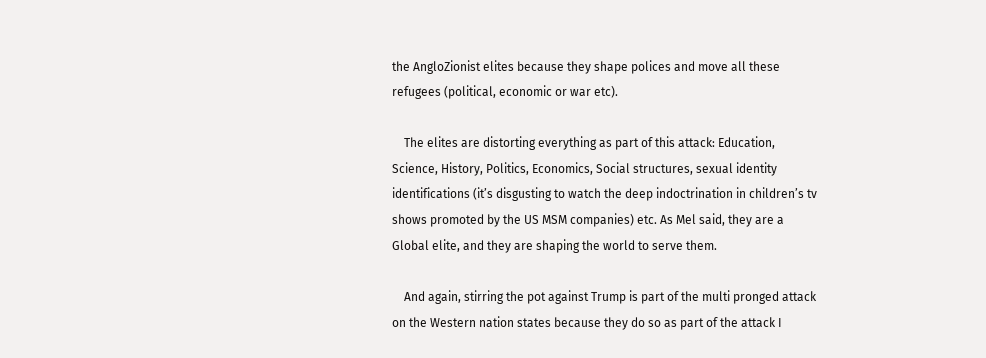the AngloZionist elites because they shape polices and move all these refugees (political, economic or war etc).

    The elites are distorting everything as part of this attack: Education, Science, History, Politics, Economics, Social structures, sexual identity identifications (it’s disgusting to watch the deep indoctrination in children’s tv shows promoted by the US MSM companies) etc. As Mel said, they are a Global elite, and they are shaping the world to serve them.

    And again, stirring the pot against Trump is part of the multi pronged attack on the Western nation states because they do so as part of the attack I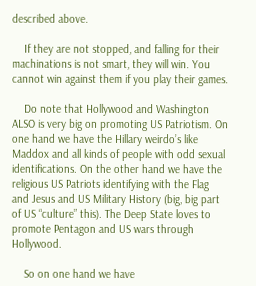described above.

    If they are not stopped, and falling for their machinations is not smart, they will win. You cannot win against them if you play their games.

    Do note that Hollywood and Washington ALSO is very big on promoting US Patriotism. On one hand we have the Hillary weirdo’s like Maddox and all kinds of people with odd sexual identifications. On the other hand we have the religious US Patriots identifying with the Flag and Jesus and US Military History (big, big part of US “culture” this). The Deep State loves to promote Pentagon and US wars through Hollywood.

    So on one hand we have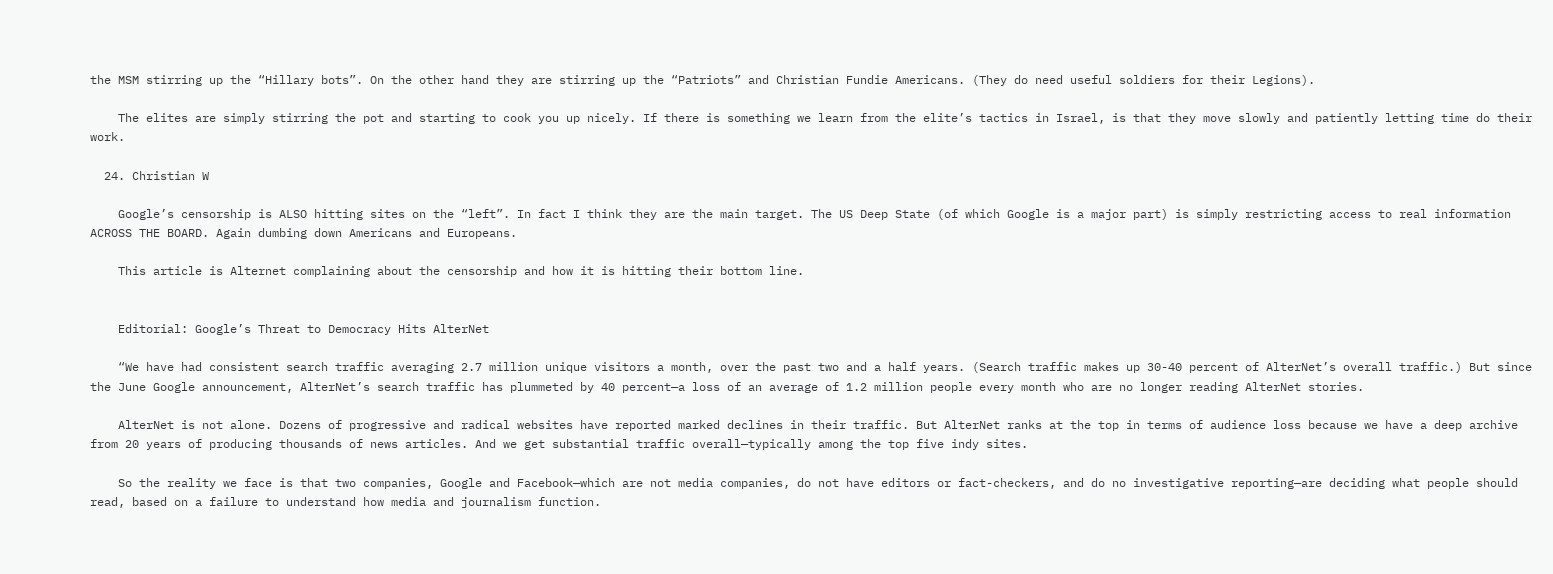the MSM stirring up the “Hillary bots”. On the other hand they are stirring up the “Patriots” and Christian Fundie Americans. (They do need useful soldiers for their Legions).

    The elites are simply stirring the pot and starting to cook you up nicely. If there is something we learn from the elite’s tactics in Israel, is that they move slowly and patiently letting time do their work.

  24. Christian W

    Google’s censorship is ALSO hitting sites on the “left”. In fact I think they are the main target. The US Deep State (of which Google is a major part) is simply restricting access to real information ACROSS THE BOARD. Again dumbing down Americans and Europeans.

    This article is Alternet complaining about the censorship and how it is hitting their bottom line.


    Editorial: Google’s Threat to Democracy Hits AlterNet

    “We have had consistent search traffic averaging 2.7 million unique visitors a month, over the past two and a half years. (Search traffic makes up 30-40 percent of AlterNet’s overall traffic.) But since the June Google announcement, AlterNet’s search traffic has plummeted by 40 percent—a loss of an average of 1.2 million people every month who are no longer reading AlterNet stories.

    AlterNet is not alone. Dozens of progressive and radical websites have reported marked declines in their traffic. But AlterNet ranks at the top in terms of audience loss because we have a deep archive from 20 years of producing thousands of news articles. And we get substantial traffic overall—typically among the top five indy sites.

    So the reality we face is that two companies, Google and Facebook—which are not media companies, do not have editors or fact-checkers, and do no investigative reporting—are deciding what people should read, based on a failure to understand how media and journalism function.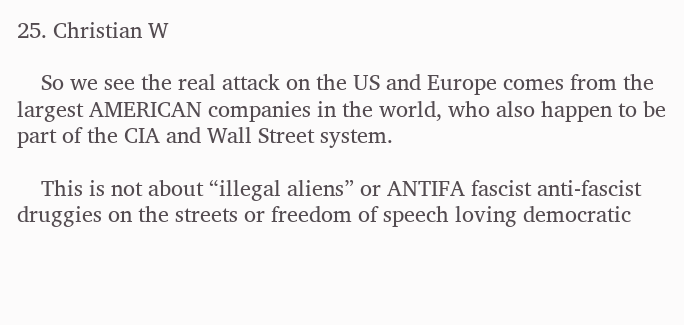25. Christian W

    So we see the real attack on the US and Europe comes from the largest AMERICAN companies in the world, who also happen to be part of the CIA and Wall Street system.

    This is not about “illegal aliens” or ANTIFA fascist anti-fascist druggies on the streets or freedom of speech loving democratic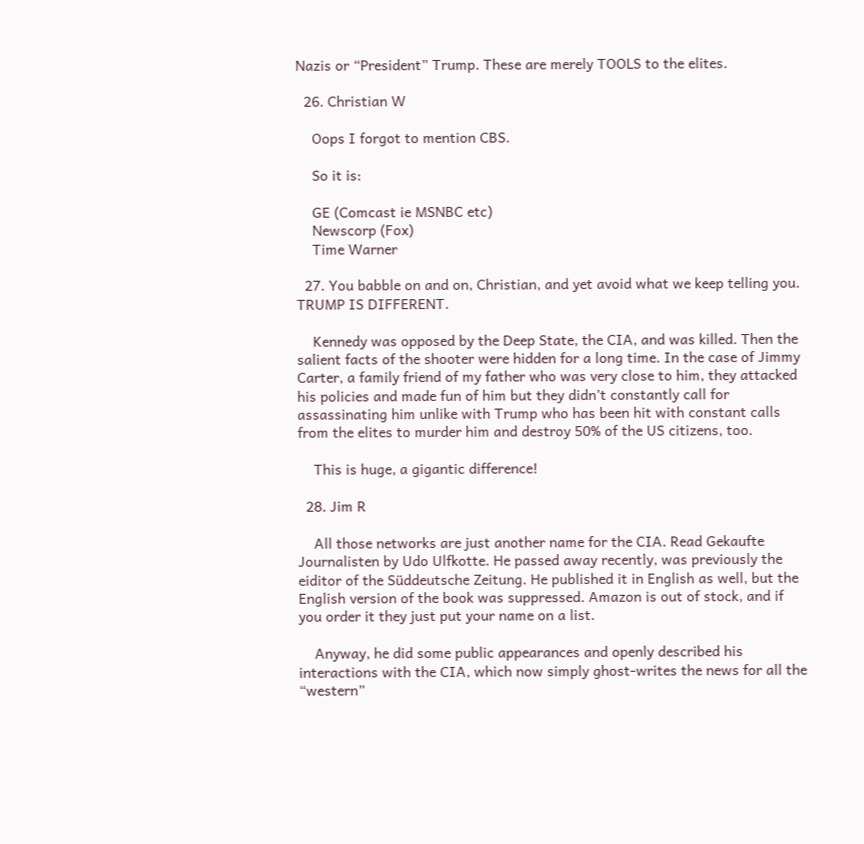Nazis or “President” Trump. These are merely TOOLS to the elites.

  26. Christian W

    Oops I forgot to mention CBS.

    So it is:

    GE (Comcast ie MSNBC etc)
    Newscorp (Fox)
    Time Warner

  27. You babble on and on, Christian, and yet avoid what we keep telling you. TRUMP IS DIFFERENT.

    Kennedy was opposed by the Deep State, the CIA, and was killed. Then the salient facts of the shooter were hidden for a long time. In the case of Jimmy Carter, a family friend of my father who was very close to him, they attacked his policies and made fun of him but they didn’t constantly call for assassinating him unlike with Trump who has been hit with constant calls from the elites to murder him and destroy 50% of the US citizens, too.

    This is huge, a gigantic difference!

  28. Jim R

    All those networks are just another name for the CIA. Read Gekaufte Journalisten by Udo Ulfkotte. He passed away recently, was previously the eiditor of the Süddeutsche Zeitung. He published it in English as well, but the English version of the book was suppressed. Amazon is out of stock, and if you order it they just put your name on a list.

    Anyway, he did some public appearances and openly described his interactions with the CIA, which now simply ghost-writes the news for all the “western”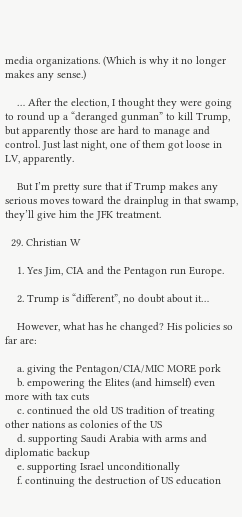media organizations. (Which is why it no longer makes any sense.)

    … After the election, I thought they were going to round up a “deranged gunman” to kill Trump, but apparently those are hard to manage and control. Just last night, one of them got loose in LV, apparently.

    But I’m pretty sure that if Trump makes any serious moves toward the drainplug in that swamp, they’ll give him the JFK treatment.

  29. Christian W

    1. Yes Jim, CIA and the Pentagon run Europe.

    2. Trump is “different”, no doubt about it…

    However, what has he changed? His policies so far are:

    a. giving the Pentagon/CIA/MIC MORE pork
    b. empowering the Elites (and himself) even more with tax cuts
    c. continued the old US tradition of treating other nations as colonies of the US
    d. supporting Saudi Arabia with arms and diplomatic backup
    e. supporting Israel unconditionally
    f. continuing the destruction of US education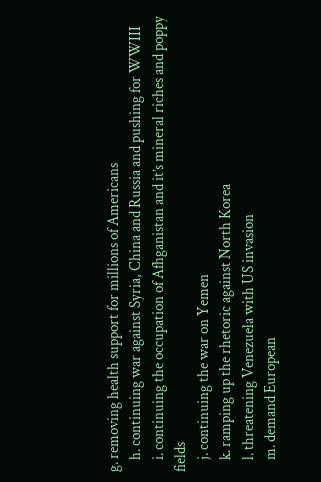g. removing health support for millions of Americans
    h. continuing war against Syria, China and Russia and pushing for WWIII
    i. continuing the occupation of Afhganistan and it’s mineral riches and poppy fields
    j. continuing the war on Yemen
    k. ramping up the rhetoric against North Korea
    l. threatening Venezuela with US invasion
    m. demand European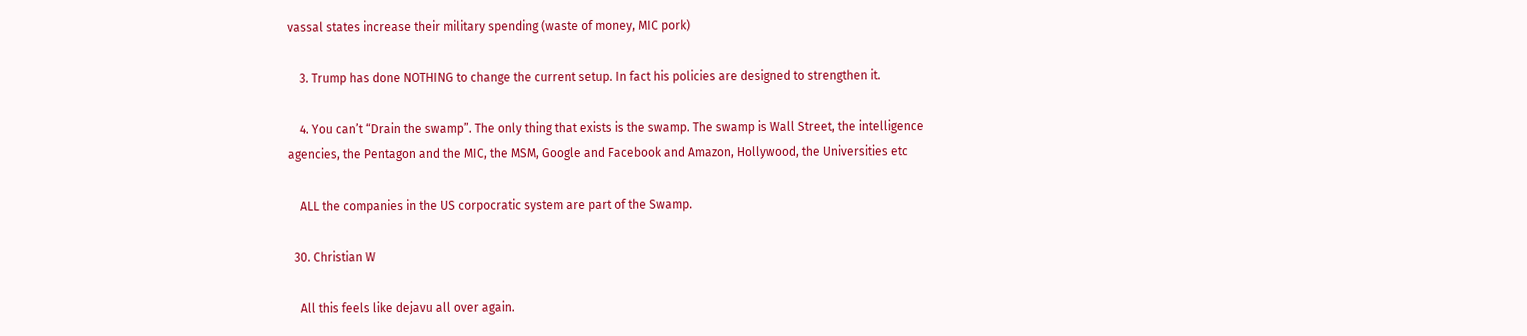vassal states increase their military spending (waste of money, MIC pork)

    3. Trump has done NOTHING to change the current setup. In fact his policies are designed to strengthen it.

    4. You can’t “Drain the swamp”. The only thing that exists is the swamp. The swamp is Wall Street, the intelligence agencies, the Pentagon and the MIC, the MSM, Google and Facebook and Amazon, Hollywood, the Universities etc

    ALL the companies in the US corpocratic system are part of the Swamp.

  30. Christian W

    All this feels like dejavu all over again.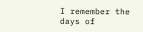I remember the days of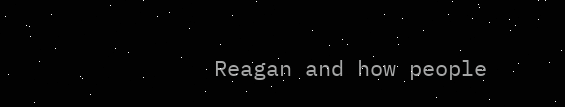Reagan and how people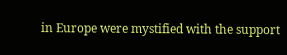in Europe were mystified with the support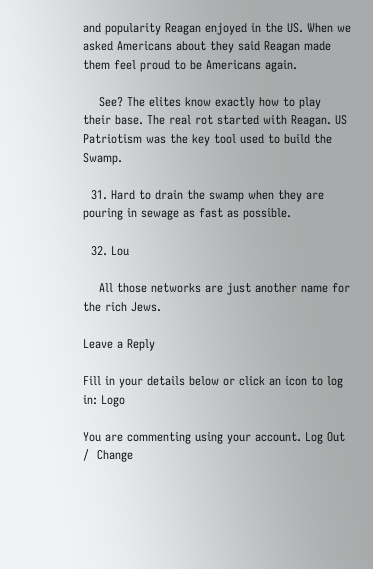and popularity Reagan enjoyed in the US. When we asked Americans about they said Reagan made them feel proud to be Americans again.

    See? The elites know exactly how to play their base. The real rot started with Reagan. US Patriotism was the key tool used to build the Swamp.

  31. Hard to drain the swamp when they are pouring in sewage as fast as possible.

  32. Lou

    All those networks are just another name for the rich Jews.

Leave a Reply

Fill in your details below or click an icon to log in: Logo

You are commenting using your account. Log Out /  Change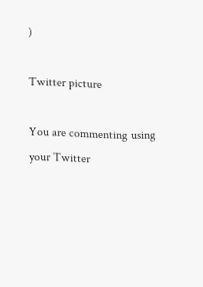)

Twitter picture

You are commenting using your Twitter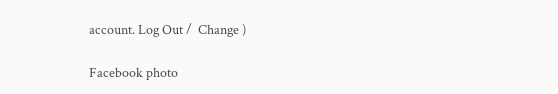account. Log Out /  Change )

Facebook photo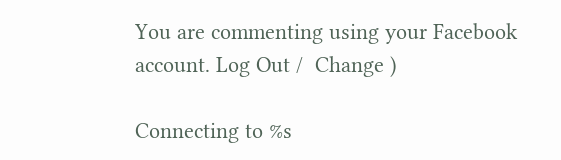You are commenting using your Facebook account. Log Out /  Change )

Connecting to %s